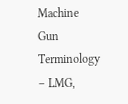Machine Gun Terminology – LMG,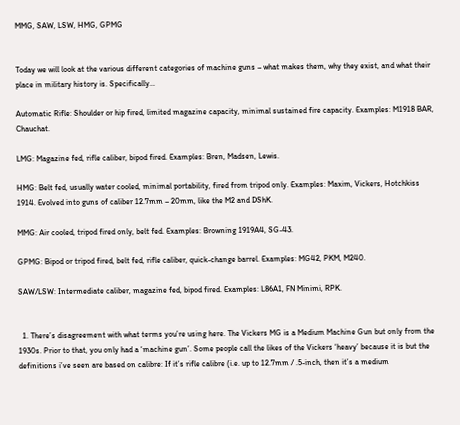MMG, SAW, LSW, HMG, GPMG


Today we will look at the various different categories of machine guns – what makes them, why they exist, and what their place in military history is. Specifically…

Automatic Rifle: Shoulder or hip fired, limited magazine capacity, minimal sustained fire capacity. Examples: M1918 BAR, Chauchat.

LMG: Magazine fed, rifle caliber, bipod fired. Examples: Bren, Madsen, Lewis.

HMG: Belt fed, usually water cooled, minimal portability, fired from tripod only. Examples: Maxim, Vickers, Hotchkiss 1914. Evolved into guns of caliber 12.7mm – 20mm, like the M2 and DShK.

MMG: Air cooled, tripod fired only, belt fed. Examples: Browning 1919A4, SG-43.

GPMG: Bipod or tripod fired, belt fed, rifle caliber, quick-change barrel. Examples: MG42, PKM, M240.

SAW/LSW: Intermediate caliber, magazine fed, bipod fired. Examples: L86A1, FN Minimi, RPK.


  1. There’s disagreement with what terms you’re using here. The Vickers MG is a Medium Machine Gun but only from the 1930s. Prior to that, you only had a ‘machine gun’. Some people call the likes of the Vickers ‘heavy’ because it is but the definitions i’ve seen are based on calibre: If it’s rifle calibre (i.e. up to 12.7mm / .5-inch, then it’s a medium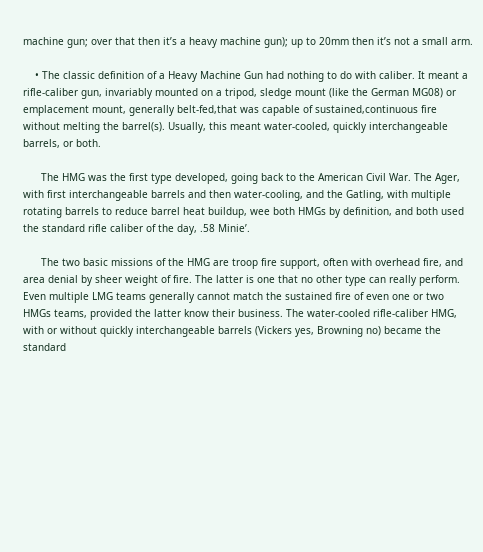machine gun; over that then it’s a heavy machine gun); up to 20mm then it’s not a small arm.

    • The classic definition of a Heavy Machine Gun had nothing to do with caliber. It meant a rifle-caliber gun, invariably mounted on a tripod, sledge mount (like the German MG08) or emplacement mount, generally belt-fed,that was capable of sustained,continuous fire without melting the barrel(s). Usually, this meant water-cooled, quickly interchangeable barrels, or both.

      The HMG was the first type developed, going back to the American Civil War. The Ager, with first interchangeable barrels and then water-cooling, and the Gatling, with multiple rotating barrels to reduce barrel heat buildup, wee both HMGs by definition, and both used the standard rifle caliber of the day, .58 Minie’.

      The two basic missions of the HMG are troop fire support, often with overhead fire, and area denial by sheer weight of fire. The latter is one that no other type can really perform. Even multiple LMG teams generally cannot match the sustained fire of even one or two HMGs teams, provided the latter know their business. The water-cooled rifle-caliber HMG, with or without quickly interchangeable barrels (Vickers yes, Browning no) became the standard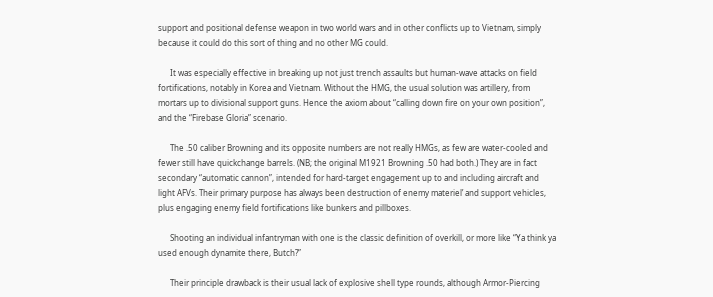support and positional defense weapon in two world wars and in other conflicts up to Vietnam, simply because it could do this sort of thing and no other MG could.

      It was especially effective in breaking up not just trench assaults but human-wave attacks on field fortifications, notably in Korea and Vietnam. Without the HMG, the usual solution was artillery, from mortars up to divisional support guns. Hence the axiom about “calling down fire on your own position”, and the “Firebase Gloria” scenario.

      The .50 caliber Browning and its opposite numbers are not really HMGs, as few are water-cooled and fewer still have quickchange barrels. (NB; the original M1921 Browning .50 had both.) They are in fact secondary “automatic cannon”, intended for hard-target engagement up to and including aircraft and light AFVs. Their primary purpose has always been destruction of enemy materiel’ and support vehicles, plus engaging enemy field fortifications like bunkers and pillboxes.

      Shooting an individual infantryman with one is the classic definition of overkill, or more like “Ya think ya used enough dynamite there, Butch?”

      Their principle drawback is their usual lack of explosive shell type rounds, although Armor-Piercing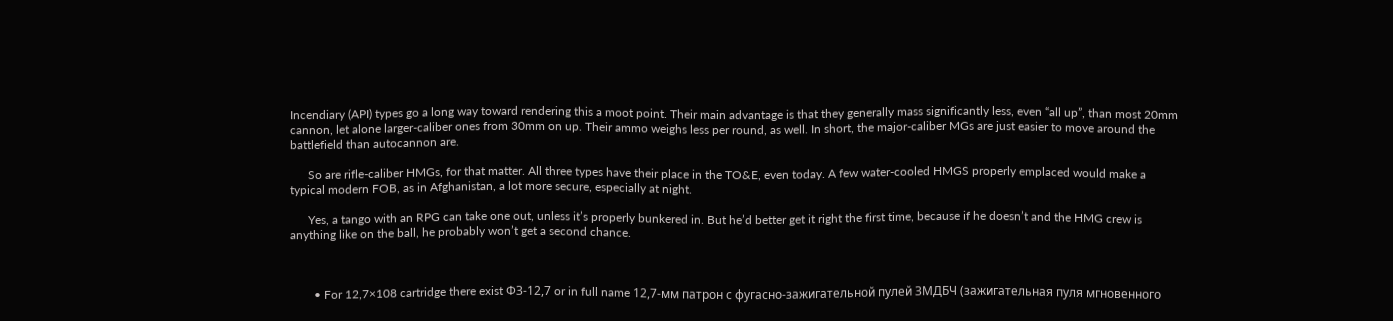Incendiary (API) types go a long way toward rendering this a moot point. Their main advantage is that they generally mass significantly less, even “all up”, than most 20mm cannon, let alone larger-caliber ones from 30mm on up. Their ammo weighs less per round, as well. In short, the major-caliber MGs are just easier to move around the battlefield than autocannon are.

      So are rifle-caliber HMGs, for that matter. All three types have their place in the TO&E, even today. A few water-cooled HMGS properly emplaced would make a typical modern FOB, as in Afghanistan, a lot more secure, especially at night.

      Yes, a tango with an RPG can take one out, unless it’s properly bunkered in. But he’d better get it right the first time, because if he doesn’t and the HMG crew is anything like on the ball, he probably won’t get a second chance.



        • For 12,7×108 cartridge there exist ФЗ-12,7 or in full name 12,7-мм патрон с фугасно-зажигательной пулей ЗМДБЧ (зажигательная пуля мгновенного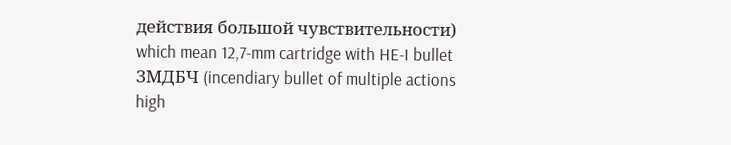действия большой чувствительности) which mean 12,7-mm cartridge with HE-I bullet ЗМДБЧ (incendiary bullet of multiple actions high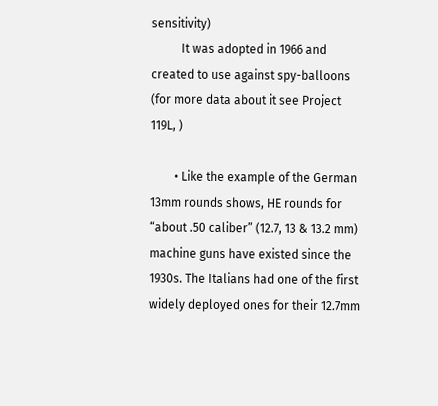sensitivity)
          It was adopted in 1966 and created to use against spy-balloons (for more data about it see Project 119L, )

        • Like the example of the German 13mm rounds shows, HE rounds for “about .50 caliber” (12.7, 13 & 13.2 mm) machine guns have existed since the 1930s. The Italians had one of the first widely deployed ones for their 12.7mm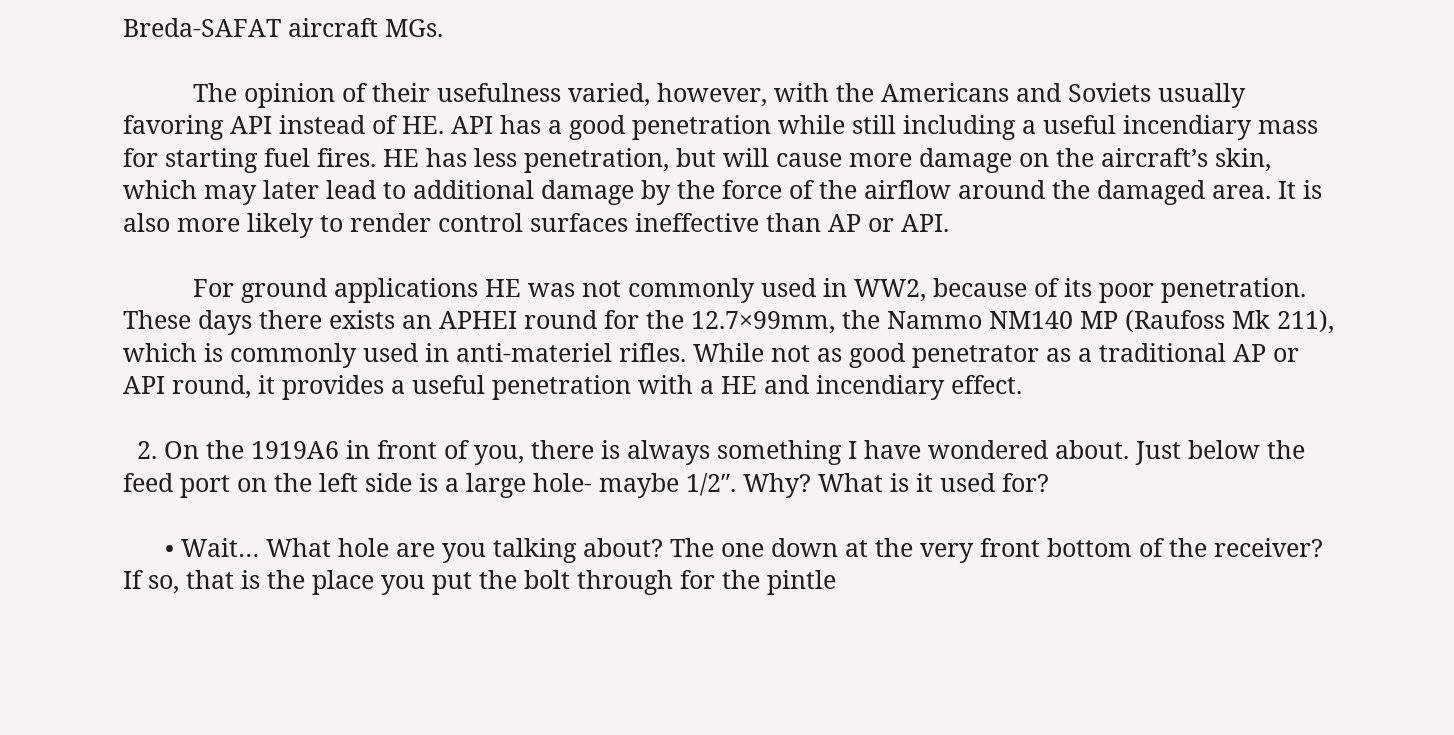Breda-SAFAT aircraft MGs.

          The opinion of their usefulness varied, however, with the Americans and Soviets usually favoring API instead of HE. API has a good penetration while still including a useful incendiary mass for starting fuel fires. HE has less penetration, but will cause more damage on the aircraft’s skin, which may later lead to additional damage by the force of the airflow around the damaged area. It is also more likely to render control surfaces ineffective than AP or API.

          For ground applications HE was not commonly used in WW2, because of its poor penetration. These days there exists an APHEI round for the 12.7×99mm, the Nammo NM140 MP (Raufoss Mk 211), which is commonly used in anti-materiel rifles. While not as good penetrator as a traditional AP or API round, it provides a useful penetration with a HE and incendiary effect.

  2. On the 1919A6 in front of you, there is always something I have wondered about. Just below the feed port on the left side is a large hole- maybe 1/2″. Why? What is it used for?

      • Wait… What hole are you talking about? The one down at the very front bottom of the receiver? If so, that is the place you put the bolt through for the pintle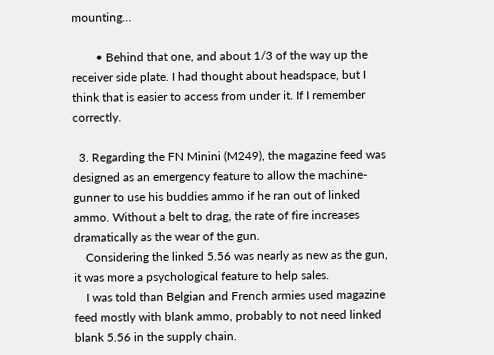mounting…

        • Behind that one, and about 1/3 of the way up the receiver side plate. I had thought about headspace, but I think that is easier to access from under it. If I remember correctly.

  3. Regarding the FN Minini (M249), the magazine feed was designed as an emergency feature to allow the machine-gunner to use his buddies ammo if he ran out of linked ammo. Without a belt to drag, the rate of fire increases dramatically as the wear of the gun.
    Considering the linked 5.56 was nearly as new as the gun, it was more a psychological feature to help sales.
    I was told than Belgian and French armies used magazine feed mostly with blank ammo, probably to not need linked blank 5.56 in the supply chain.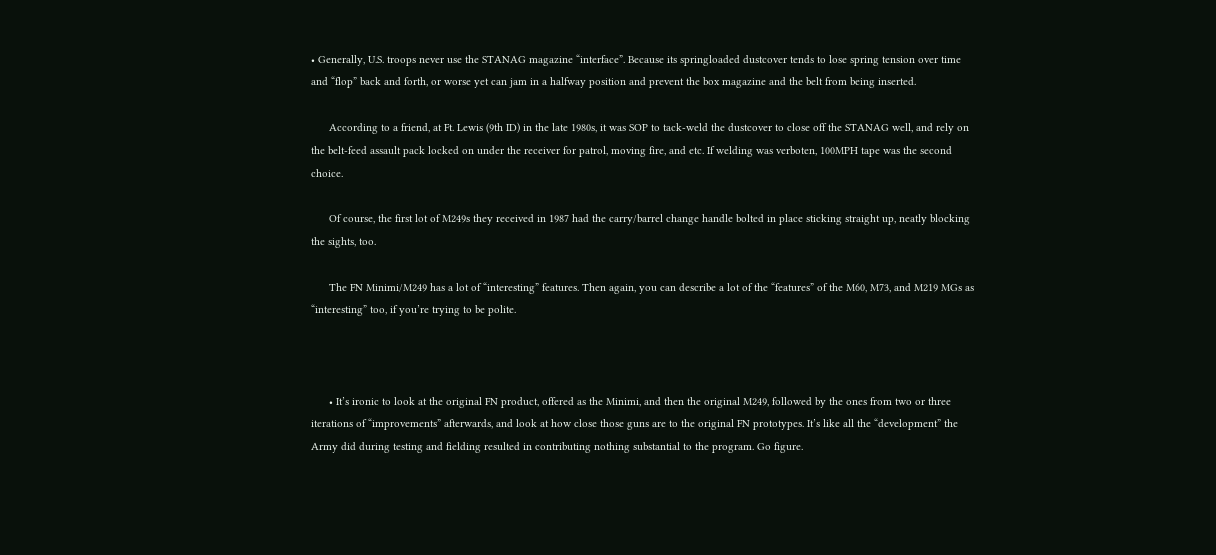• Generally, U.S. troops never use the STANAG magazine “interface”. Because its springloaded dustcover tends to lose spring tension over time and “flop” back and forth, or worse yet can jam in a halfway position and prevent the box magazine and the belt from being inserted.

      According to a friend, at Ft. Lewis (9th ID) in the late 1980s, it was SOP to tack-weld the dustcover to close off the STANAG well, and rely on the belt-feed assault pack locked on under the receiver for patrol, moving fire, and etc. If welding was verboten, 100MPH tape was the second choice.

      Of course, the first lot of M249s they received in 1987 had the carry/barrel change handle bolted in place sticking straight up, neatly blocking the sights, too.

      The FN Minimi/M249 has a lot of “interesting” features. Then again, you can describe a lot of the “features” of the M60, M73, and M219 MGs as “interesting” too, if you’re trying to be polite.



      • It’s ironic to look at the original FN product, offered as the Minimi, and then the original M249, followed by the ones from two or three iterations of “improvements” afterwards, and look at how close those guns are to the original FN prototypes. It’s like all the “development” the Army did during testing and fielding resulted in contributing nothing substantial to the program. Go figure.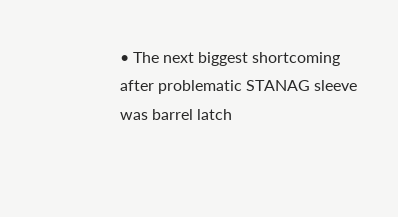• The next biggest shortcoming after problematic STANAG sleeve was barrel latch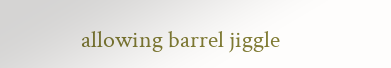allowing barrel jiggle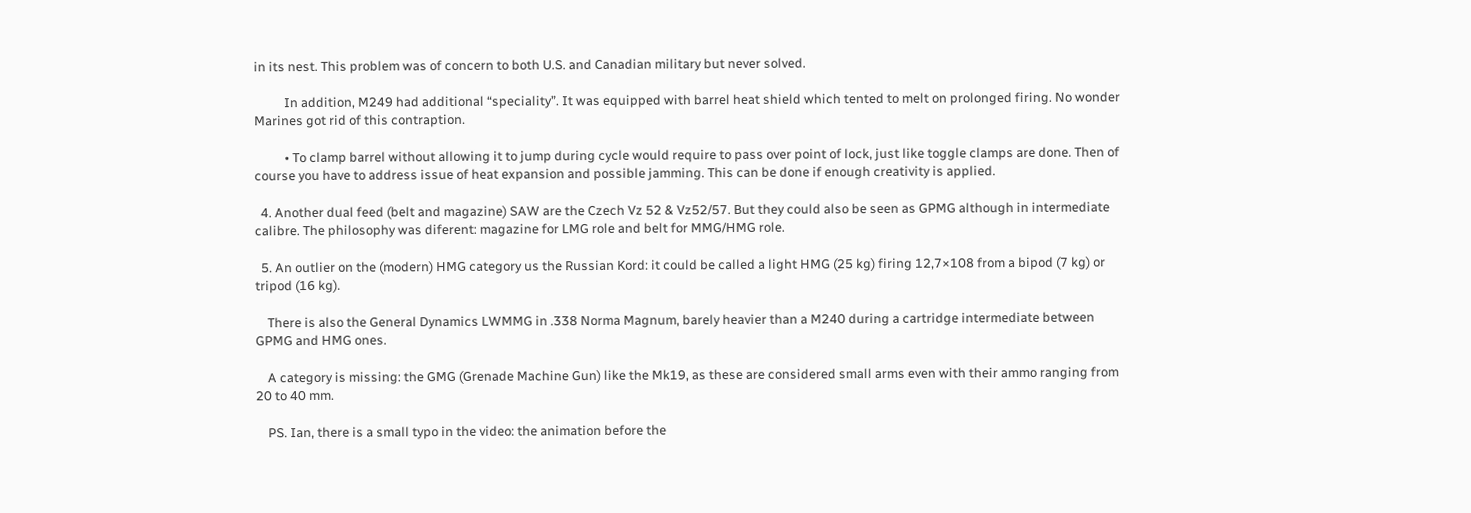in its nest. This problem was of concern to both U.S. and Canadian military but never solved.

          In addition, M249 had additional “speciality”. It was equipped with barrel heat shield which tented to melt on prolonged firing. No wonder Marines got rid of this contraption.

          • To clamp barrel without allowing it to jump during cycle would require to pass over point of lock, just like toggle clamps are done. Then of course you have to address issue of heat expansion and possible jamming. This can be done if enough creativity is applied.

  4. Another dual feed (belt and magazine) SAW are the Czech Vz 52 & Vz52/57. But they could also be seen as GPMG although in intermediate calibre. The philosophy was diferent: magazine for LMG role and belt for MMG/HMG role.

  5. An outlier on the (modern) HMG category us the Russian Kord: it could be called a light HMG (25 kg) firing 12,7×108 from a bipod (7 kg) or tripod (16 kg).

    There is also the General Dynamics LWMMG in .338 Norma Magnum, barely heavier than a M240 during a cartridge intermediate between GPMG and HMG ones.

    A category is missing: the GMG (Grenade Machine Gun) like the Mk19, as these are considered small arms even with their ammo ranging from 20 to 40 mm.

    PS. Ian, there is a small typo in the video: the animation before the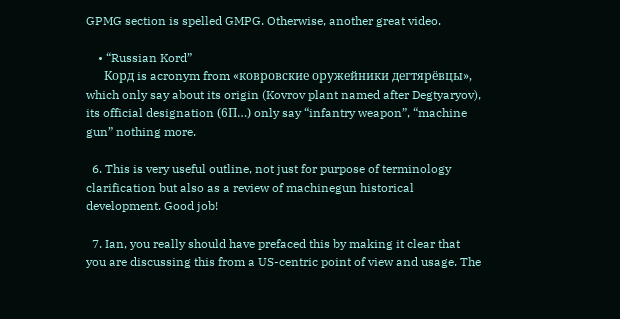GPMG section is spelled GMPG. Otherwise, another great video.

    • “Russian Kord”
      Корд is acronym from «ковровские оружейники дегтярёвцы», which only say about its origin (Kovrov plant named after Degtyaryov), its official designation (6П…) only say “infantry weapon”, “machine gun” nothing more.

  6. This is very useful outline, not just for purpose of terminology clarification but also as a review of machinegun historical development. Good job!

  7. Ian, you really should have prefaced this by making it clear that you are discussing this from a US-centric point of view and usage. The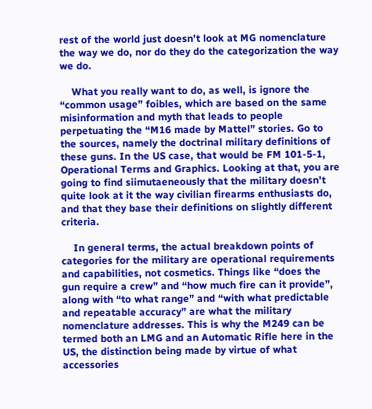rest of the world just doesn’t look at MG nomenclature the way we do, nor do they do the categorization the way we do.

    What you really want to do, as well, is ignore the “common usage” foibles, which are based on the same misinformation and myth that leads to people perpetuating the “M16 made by Mattel” stories. Go to the sources, namely the doctrinal military definitions of these guns. In the US case, that would be FM 101-5-1, Operational Terms and Graphics. Looking at that, you are going to find siimutaeneously that the military doesn’t quite look at it the way civilian firearms enthusiasts do, and that they base their definitions on slightly different criteria.

    In general terms, the actual breakdown points of categories for the military are operational requirements and capabilities, not cosmetics. Things like “does the gun require a crew” and “how much fire can it provide”, along with “to what range” and “with what predictable and repeatable accuracy” are what the military nomenclature addresses. This is why the M249 can be termed both an LMG and an Automatic Rifle here in the US, the distinction being made by virtue of what accessories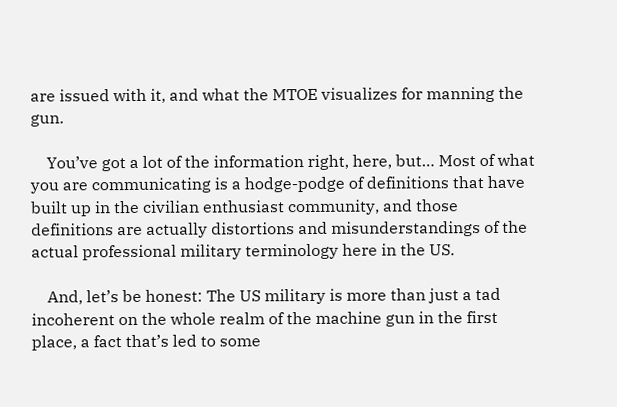are issued with it, and what the MTOE visualizes for manning the gun.

    You’ve got a lot of the information right, here, but… Most of what you are communicating is a hodge-podge of definitions that have built up in the civilian enthusiast community, and those definitions are actually distortions and misunderstandings of the actual professional military terminology here in the US.

    And, let’s be honest: The US military is more than just a tad incoherent on the whole realm of the machine gun in the first place, a fact that’s led to some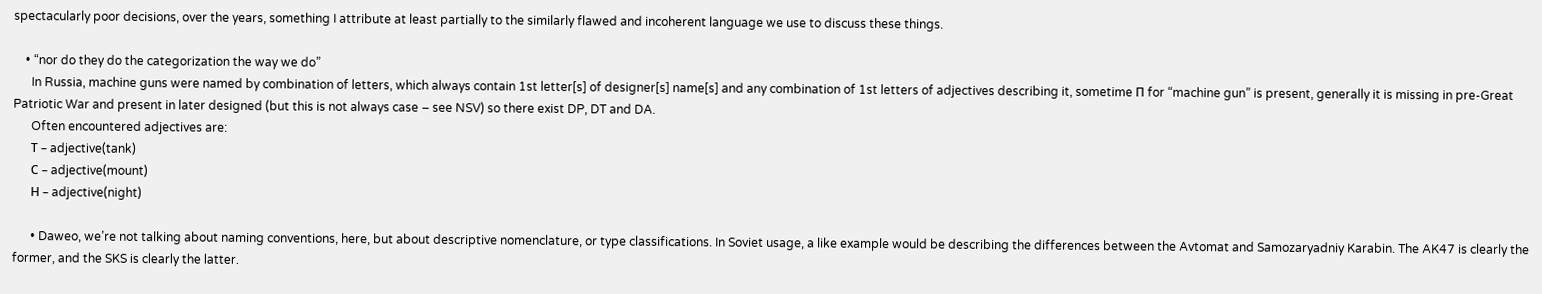spectacularly poor decisions, over the years, something I attribute at least partially to the similarly flawed and incoherent language we use to discuss these things.

    • “nor do they do the categorization the way we do”
      In Russia, machine guns were named by combination of letters, which always contain 1st letter[s] of designer[s] name[s] and any combination of 1st letters of adjectives describing it, sometime П for “machine gun” is present, generally it is missing in pre-Great Patriotic War and present in later designed (but this is not always case – see NSV) so there exist DP, DT and DA.
      Often encountered adjectives are:
      Т – adjective(tank)
      С – adjective(mount)
      Н – adjective(night)

      • Daweo, we’re not talking about naming conventions, here, but about descriptive nomenclature, or type classifications. In Soviet usage, a like example would be describing the differences between the Avtomat and Samozaryadniy Karabin. The AK47 is clearly the former, and the SKS is clearly the latter.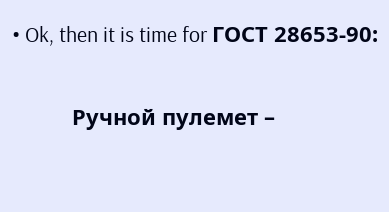• Ok, then it is time for ГОСТ 28653-90:

          Ручной пулемет –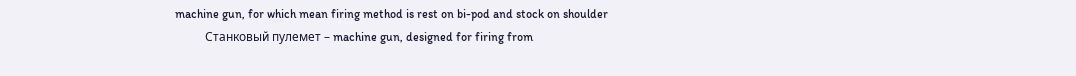machine gun, for which mean firing method is rest on bi-pod and stock on shoulder
          Станковый пулемет – machine gun, designed for firing from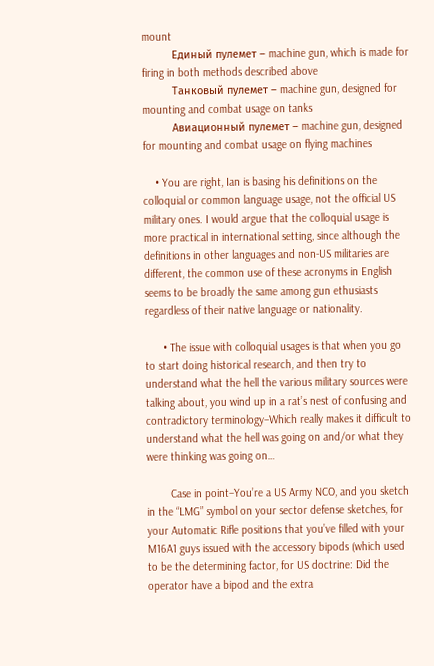mount
          Единый пулемет – machine gun, which is made for firing in both methods described above
          Танковый пулемет – machine gun, designed for mounting and combat usage on tanks
          Авиационный пулемет – machine gun, designed for mounting and combat usage on flying machines

    • You are right, Ian is basing his definitions on the colloquial or common language usage, not the official US military ones. I would argue that the colloquial usage is more practical in international setting, since although the definitions in other languages and non-US militaries are different, the common use of these acronyms in English seems to be broadly the same among gun ethusiasts regardless of their native language or nationality.

      • The issue with colloquial usages is that when you go to start doing historical research, and then try to understand what the hell the various military sources were talking about, you wind up in a rat’s nest of confusing and contradictory terminology–Which really makes it difficult to understand what the hell was going on and/or what they were thinking was going on…

        Case in point–You’re a US Army NCO, and you sketch in the “LMG” symbol on your sector defense sketches, for your Automatic Rifle positions that you’ve filled with your M16A1 guys issued with the accessory bipods (which used to be the determining factor, for US doctrine: Did the operator have a bipod and the extra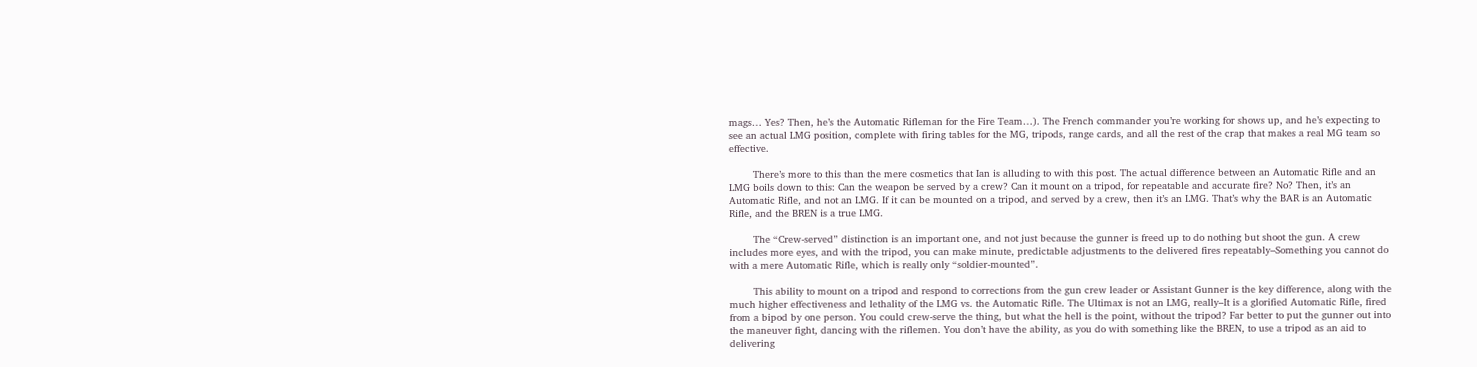mags… Yes? Then, he’s the Automatic Rifleman for the Fire Team…). The French commander you’re working for shows up, and he’s expecting to see an actual LMG position, complete with firing tables for the MG, tripods, range cards, and all the rest of the crap that makes a real MG team so effective.

        There’s more to this than the mere cosmetics that Ian is alluding to with this post. The actual difference between an Automatic Rifle and an LMG boils down to this: Can the weapon be served by a crew? Can it mount on a tripod, for repeatable and accurate fire? No? Then, it’s an Automatic Rifle, and not an LMG. If it can be mounted on a tripod, and served by a crew, then it’s an LMG. That’s why the BAR is an Automatic Rifle, and the BREN is a true LMG.

        The “Crew-served” distinction is an important one, and not just because the gunner is freed up to do nothing but shoot the gun. A crew includes more eyes, and with the tripod, you can make minute, predictable adjustments to the delivered fires repeatably–Something you cannot do with a mere Automatic Rifle, which is really only “soldier-mounted”.

        This ability to mount on a tripod and respond to corrections from the gun crew leader or Assistant Gunner is the key difference, along with the much higher effectiveness and lethality of the LMG vs. the Automatic Rifle. The Ultimax is not an LMG, really–It is a glorified Automatic Rifle, fired from a bipod by one person. You could crew-serve the thing, but what the hell is the point, without the tripod? Far better to put the gunner out into the maneuver fight, dancing with the riflemen. You don’t have the ability, as you do with something like the BREN, to use a tripod as an aid to delivering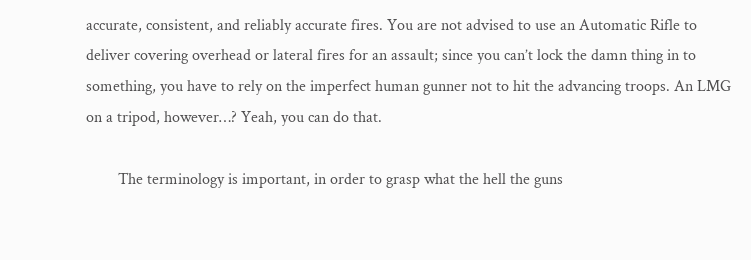accurate, consistent, and reliably accurate fires. You are not advised to use an Automatic Rifle to deliver covering overhead or lateral fires for an assault; since you can’t lock the damn thing in to something, you have to rely on the imperfect human gunner not to hit the advancing troops. An LMG on a tripod, however…? Yeah, you can do that.

        The terminology is important, in order to grasp what the hell the guns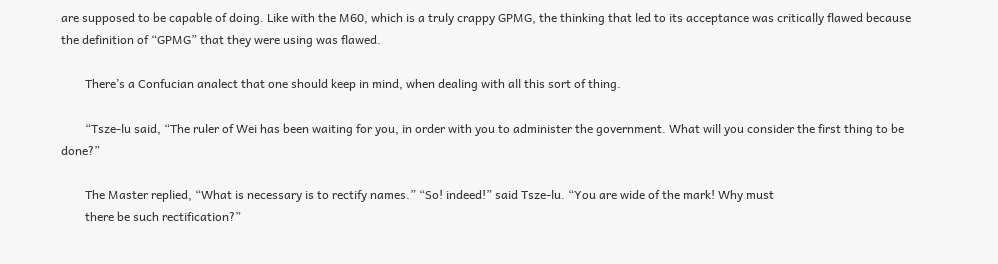are supposed to be capable of doing. Like with the M60, which is a truly crappy GPMG, the thinking that led to its acceptance was critically flawed because the definition of “GPMG” that they were using was flawed.

        There’s a Confucian analect that one should keep in mind, when dealing with all this sort of thing.

        “Tsze-lu said, “The ruler of Wei has been waiting for you, in order with you to administer the government. What will you consider the first thing to be done?”

        The Master replied, “What is necessary is to rectify names.” “So! indeed!” said Tsze-lu. “You are wide of the mark! Why must
        there be such rectification?”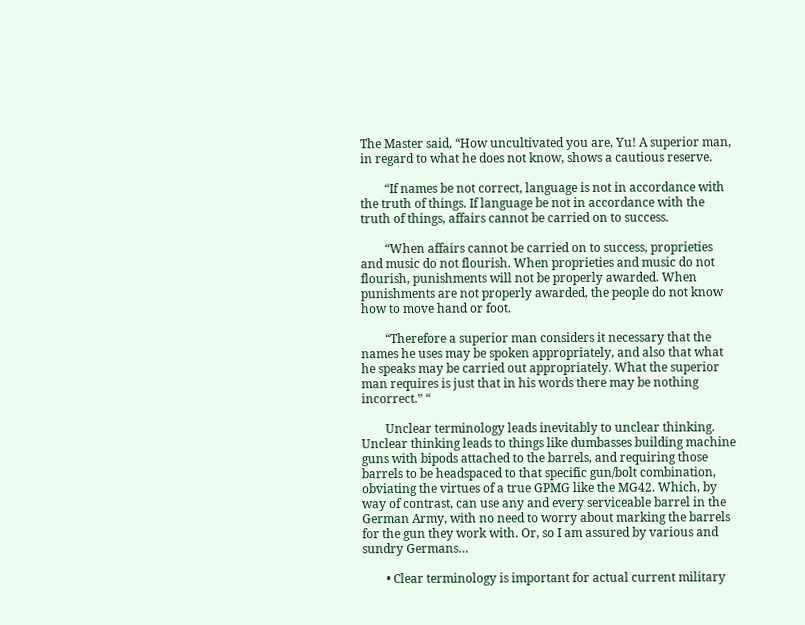The Master said, “How uncultivated you are, Yu! A superior man, in regard to what he does not know, shows a cautious reserve.

        “If names be not correct, language is not in accordance with the truth of things. If language be not in accordance with the truth of things, affairs cannot be carried on to success.

        “When affairs cannot be carried on to success, proprieties and music do not flourish. When proprieties and music do not flourish, punishments will not be properly awarded. When punishments are not properly awarded, the people do not know how to move hand or foot.

        “Therefore a superior man considers it necessary that the names he uses may be spoken appropriately, and also that what he speaks may be carried out appropriately. What the superior man requires is just that in his words there may be nothing incorrect.” “

        Unclear terminology leads inevitably to unclear thinking. Unclear thinking leads to things like dumbasses building machine guns with bipods attached to the barrels, and requiring those barrels to be headspaced to that specific gun/bolt combination, obviating the virtues of a true GPMG like the MG42. Which, by way of contrast, can use any and every serviceable barrel in the German Army, with no need to worry about marking the barrels for the gun they work with. Or, so I am assured by various and sundry Germans…

        • Clear terminology is important for actual current military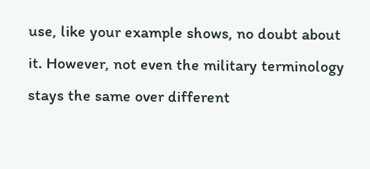use, like your example shows, no doubt about it. However, not even the military terminology stays the same over different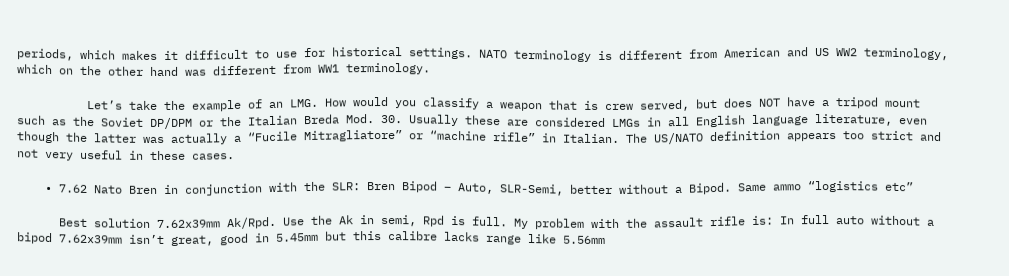periods, which makes it difficult to use for historical settings. NATO terminology is different from American and US WW2 terminology, which on the other hand was different from WW1 terminology.

          Let’s take the example of an LMG. How would you classify a weapon that is crew served, but does NOT have a tripod mount such as the Soviet DP/DPM or the Italian Breda Mod. 30. Usually these are considered LMGs in all English language literature, even though the latter was actually a “Fucile Mitragliatore” or “machine rifle” in Italian. The US/NATO definition appears too strict and not very useful in these cases.

    • 7.62 Nato Bren in conjunction with the SLR: Bren Bipod – Auto, SLR-Semi, better without a Bipod. Same ammo “logistics etc”

      Best solution 7.62x39mm Ak/Rpd. Use the Ak in semi, Rpd is full. My problem with the assault rifle is: In full auto without a bipod 7.62x39mm isn’t great, good in 5.45mm but this calibre lacks range like 5.56mm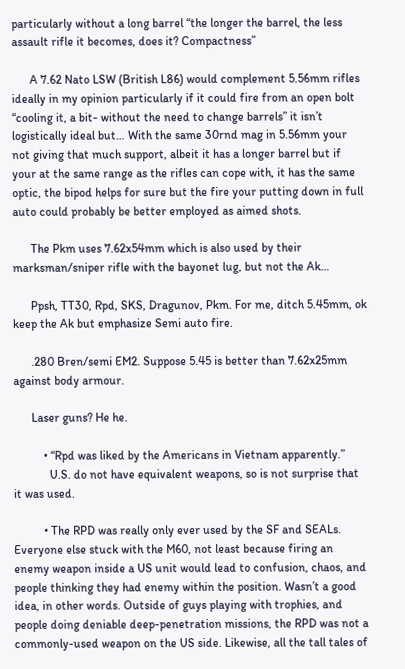particularly without a long barrel “the longer the barrel, the less assault rifle it becomes, does it? Compactness”

      A 7.62 Nato LSW (British L86) would complement 5.56mm rifles ideally in my opinion particularly if it could fire from an open bolt “cooling it, a bit- without the need to change barrels” it isn’t logistically ideal but… With the same 30rnd mag in 5.56mm your not giving that much support, albeit it has a longer barrel but if your at the same range as the rifles can cope with, it has the same optic, the bipod helps for sure but the fire your putting down in full auto could probably be better employed as aimed shots.

      The Pkm uses 7.62x54mm which is also used by their marksman/sniper rifle with the bayonet lug, but not the Ak…

      Ppsh, TT30, Rpd, SKS, Dragunov, Pkm. For me, ditch 5.45mm, ok keep the Ak but emphasize Semi auto fire.

      .280 Bren/semi EM2. Suppose 5.45 is better than 7.62x25mm against body armour.

      Laser guns? He he.

          • “Rpd was liked by the Americans in Vietnam apparently.”
            U.S. do not have equivalent weapons, so is not surprise that it was used.

          • The RPD was really only ever used by the SF and SEALs. Everyone else stuck with the M60, not least because firing an enemy weapon inside a US unit would lead to confusion, chaos, and people thinking they had enemy within the position. Wasn’t a good idea, in other words. Outside of guys playing with trophies, and people doing deniable deep-penetration missions, the RPD was not a commonly-used weapon on the US side. Likewise, all the tall tales of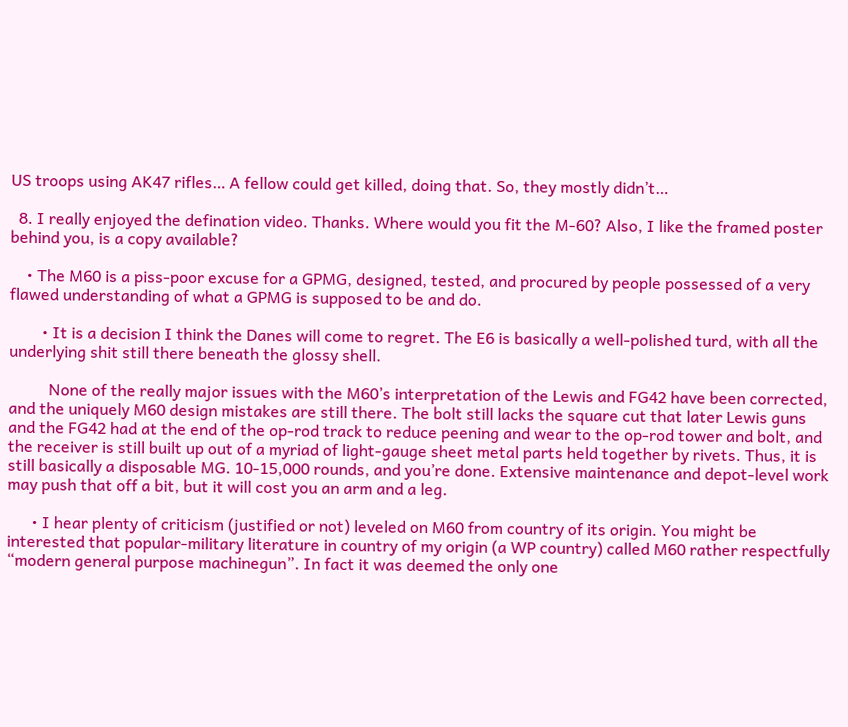US troops using AK47 rifles… A fellow could get killed, doing that. So, they mostly didn’t…

  8. I really enjoyed the defination video. Thanks. Where would you fit the M-60? Also, I like the framed poster behind you, is a copy available?

    • The M60 is a piss-poor excuse for a GPMG, designed, tested, and procured by people possessed of a very flawed understanding of what a GPMG is supposed to be and do.

        • It is a decision I think the Danes will come to regret. The E6 is basically a well-polished turd, with all the underlying shit still there beneath the glossy shell.

          None of the really major issues with the M60’s interpretation of the Lewis and FG42 have been corrected, and the uniquely M60 design mistakes are still there. The bolt still lacks the square cut that later Lewis guns and the FG42 had at the end of the op-rod track to reduce peening and wear to the op-rod tower and bolt, and the receiver is still built up out of a myriad of light-gauge sheet metal parts held together by rivets. Thus, it is still basically a disposable MG. 10-15,000 rounds, and you’re done. Extensive maintenance and depot-level work may push that off a bit, but it will cost you an arm and a leg.

      • I hear plenty of criticism (justified or not) leveled on M60 from country of its origin. You might be interested that popular-military literature in country of my origin (a WP country) called M60 rather respectfully “modern general purpose machinegun”. In fact it was deemed the only one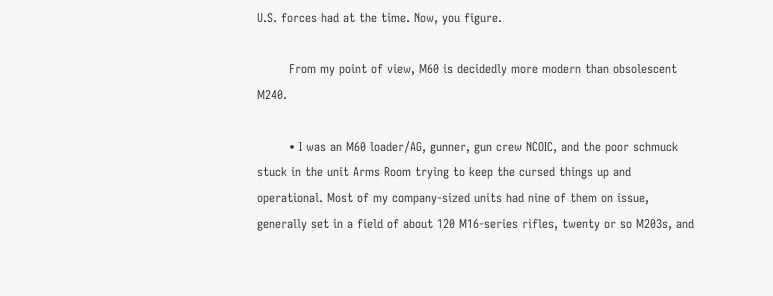U.S. forces had at the time. Now, you figure.

        From my point of view, M60 is decidedly more modern than obsolescent M240.

        • I was an M60 loader/AG, gunner, gun crew NCOIC, and the poor schmuck stuck in the unit Arms Room trying to keep the cursed things up and operational. Most of my company-sized units had nine of them on issue, generally set in a field of about 120 M16-series rifles, twenty or so M203s, and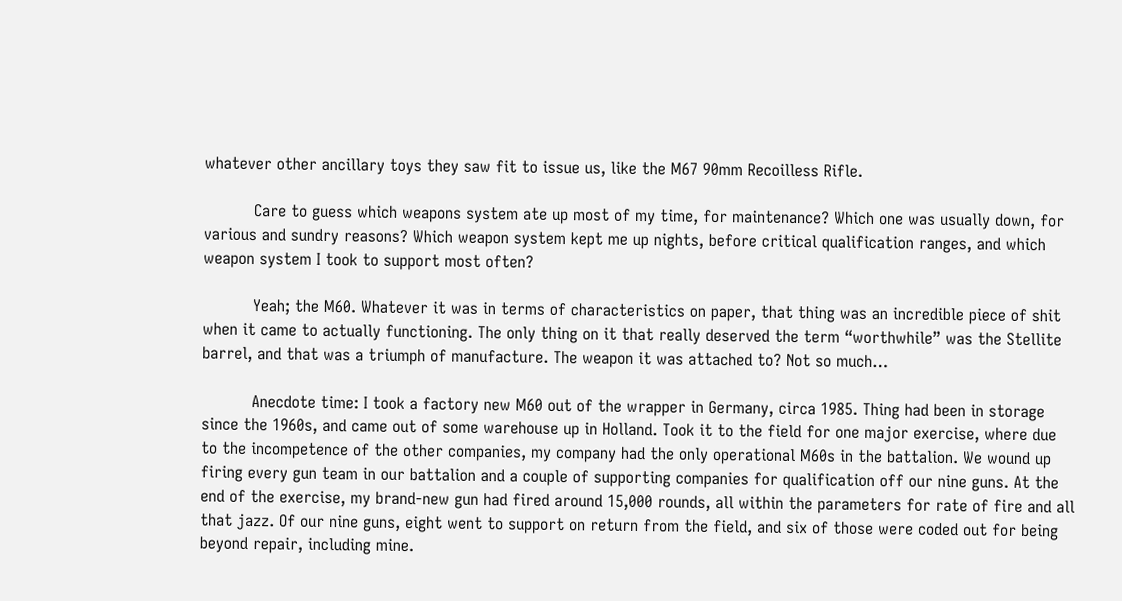whatever other ancillary toys they saw fit to issue us, like the M67 90mm Recoilless Rifle.

          Care to guess which weapons system ate up most of my time, for maintenance? Which one was usually down, for various and sundry reasons? Which weapon system kept me up nights, before critical qualification ranges, and which weapon system I took to support most often?

          Yeah; the M60. Whatever it was in terms of characteristics on paper, that thing was an incredible piece of shit when it came to actually functioning. The only thing on it that really deserved the term “worthwhile” was the Stellite barrel, and that was a triumph of manufacture. The weapon it was attached to? Not so much…

          Anecdote time: I took a factory new M60 out of the wrapper in Germany, circa 1985. Thing had been in storage since the 1960s, and came out of some warehouse up in Holland. Took it to the field for one major exercise, where due to the incompetence of the other companies, my company had the only operational M60s in the battalion. We wound up firing every gun team in our battalion and a couple of supporting companies for qualification off our nine guns. At the end of the exercise, my brand-new gun had fired around 15,000 rounds, all within the parameters for rate of fire and all that jazz. Of our nine guns, eight went to support on return from the field, and six of those were coded out for being beyond repair, including mine.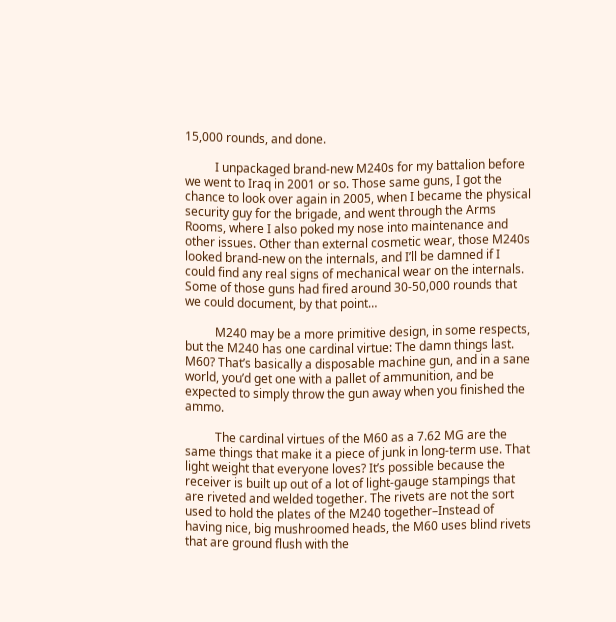15,000 rounds, and done.

          I unpackaged brand-new M240s for my battalion before we went to Iraq in 2001 or so. Those same guns, I got the chance to look over again in 2005, when I became the physical security guy for the brigade, and went through the Arms Rooms, where I also poked my nose into maintenance and other issues. Other than external cosmetic wear, those M240s looked brand-new on the internals, and I’ll be damned if I could find any real signs of mechanical wear on the internals. Some of those guns had fired around 30-50,000 rounds that we could document, by that point…

          M240 may be a more primitive design, in some respects, but the M240 has one cardinal virtue: The damn things last. M60? That’s basically a disposable machine gun, and in a sane world, you’d get one with a pallet of ammunition, and be expected to simply throw the gun away when you finished the ammo.

          The cardinal virtues of the M60 as a 7.62 MG are the same things that make it a piece of junk in long-term use. That light weight that everyone loves? It’s possible because the receiver is built up out of a lot of light-gauge stampings that are riveted and welded together. The rivets are not the sort used to hold the plates of the M240 together–Instead of having nice, big mushroomed heads, the M60 uses blind rivets that are ground flush with the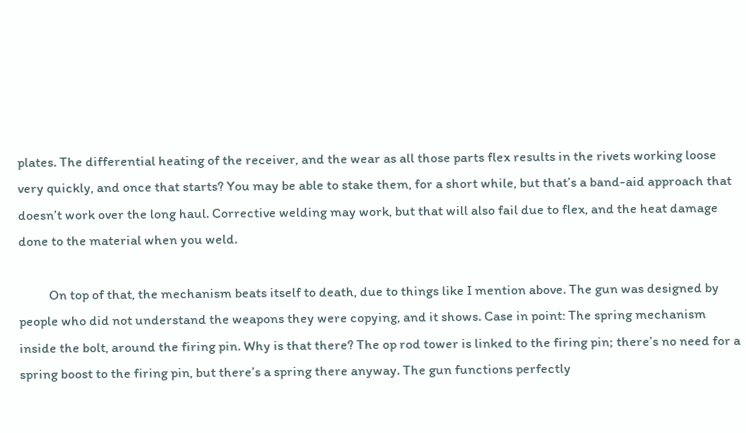plates. The differential heating of the receiver, and the wear as all those parts flex results in the rivets working loose very quickly, and once that starts? You may be able to stake them, for a short while, but that’s a band-aid approach that doesn’t work over the long haul. Corrective welding may work, but that will also fail due to flex, and the heat damage done to the material when you weld.

          On top of that, the mechanism beats itself to death, due to things like I mention above. The gun was designed by people who did not understand the weapons they were copying, and it shows. Case in point: The spring mechanism inside the bolt, around the firing pin. Why is that there? The op rod tower is linked to the firing pin; there’s no need for a spring boost to the firing pin, but there’s a spring there anyway. The gun functions perfectly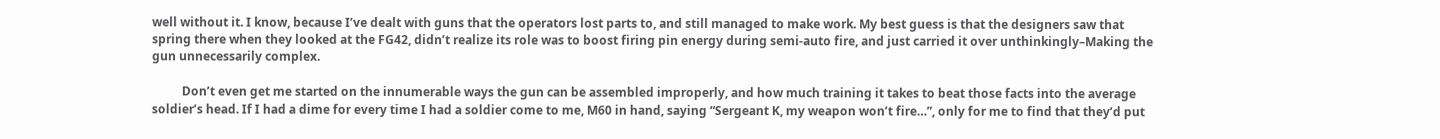well without it. I know, because I’ve dealt with guns that the operators lost parts to, and still managed to make work. My best guess is that the designers saw that spring there when they looked at the FG42, didn’t realize its role was to boost firing pin energy during semi-auto fire, and just carried it over unthinkingly–Making the gun unnecessarily complex.

          Don’t even get me started on the innumerable ways the gun can be assembled improperly, and how much training it takes to beat those facts into the average soldier’s head. If I had a dime for every time I had a soldier come to me, M60 in hand, saying “Sergeant K, my weapon won’t fire…”, only for me to find that they’d put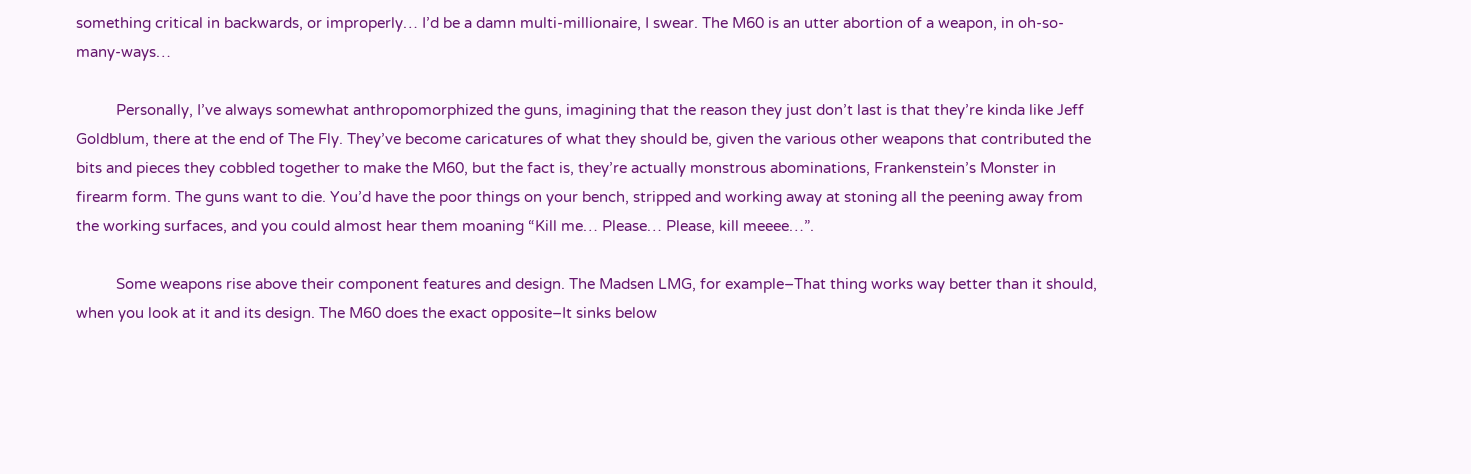something critical in backwards, or improperly… I’d be a damn multi-millionaire, I swear. The M60 is an utter abortion of a weapon, in oh-so-many-ways…

          Personally, I’ve always somewhat anthropomorphized the guns, imagining that the reason they just don’t last is that they’re kinda like Jeff Goldblum, there at the end of The Fly. They’ve become caricatures of what they should be, given the various other weapons that contributed the bits and pieces they cobbled together to make the M60, but the fact is, they’re actually monstrous abominations, Frankenstein’s Monster in firearm form. The guns want to die. You’d have the poor things on your bench, stripped and working away at stoning all the peening away from the working surfaces, and you could almost hear them moaning “Kill me… Please… Please, kill meeee…”.

          Some weapons rise above their component features and design. The Madsen LMG, for example–That thing works way better than it should, when you look at it and its design. The M60 does the exact opposite–It sinks below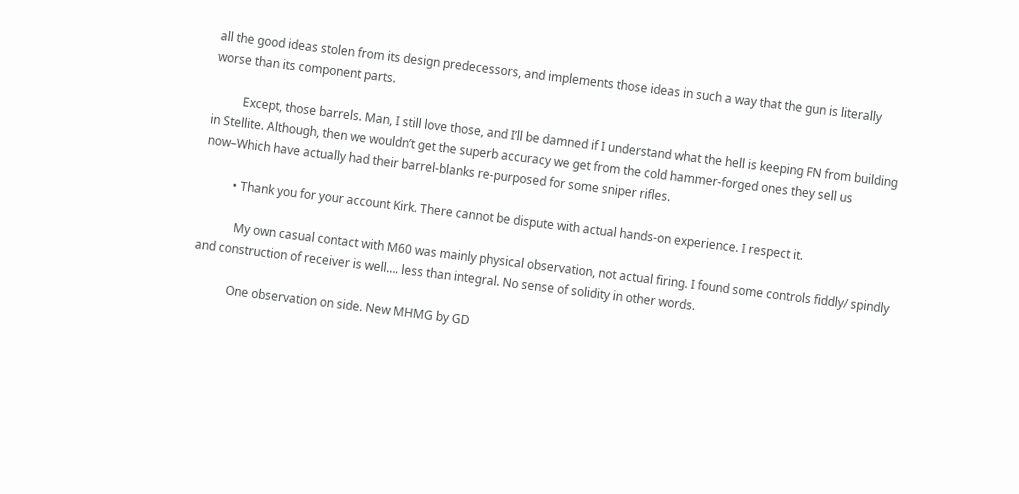all the good ideas stolen from its design predecessors, and implements those ideas in such a way that the gun is literally worse than its component parts.

          Except, those barrels. Man, I still love those, and I’ll be damned if I understand what the hell is keeping FN from building in Stellite. Although, then we wouldn’t get the superb accuracy we get from the cold hammer-forged ones they sell us now–Which have actually had their barrel-blanks re-purposed for some sniper rifles.

          • Thank you for your account Kirk. There cannot be dispute with actual hands-on experience. I respect it.

            My own casual contact with M60 was mainly physical observation, not actual firing. I found some controls fiddly/ spindly and construction of receiver is well…. less than integral. No sense of solidity in other words.

            One observation on side. New MHMG by GD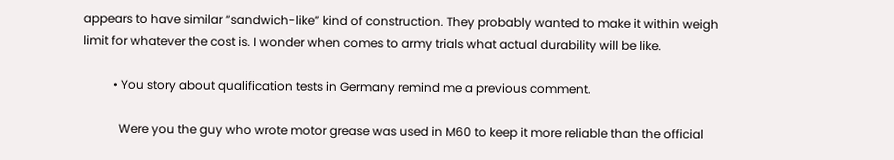appears to have similar “sandwich-like” kind of construction. They probably wanted to make it within weigh limit for whatever the cost is. I wonder when comes to army trials what actual durability will be like.

          • You story about qualification tests in Germany remind me a previous comment.

            Were you the guy who wrote motor grease was used in M60 to keep it more reliable than the official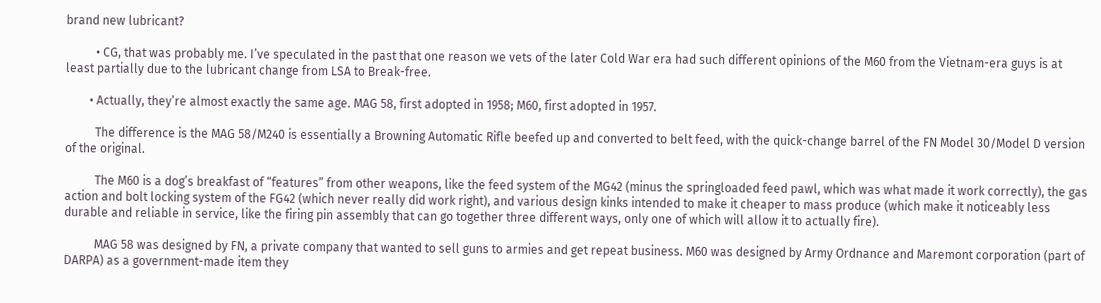brand new lubricant?

          • CG, that was probably me. I’ve speculated in the past that one reason we vets of the later Cold War era had such different opinions of the M60 from the Vietnam-era guys is at least partially due to the lubricant change from LSA to Break-free.

        • Actually, they’re almost exactly the same age. MAG 58, first adopted in 1958; M60, first adopted in 1957.

          The difference is the MAG 58/M240 is essentially a Browning Automatic Rifle beefed up and converted to belt feed, with the quick-change barrel of the FN Model 30/Model D version of the original.

          The M60 is a dog’s breakfast of “features” from other weapons, like the feed system of the MG42 (minus the springloaded feed pawl, which was what made it work correctly), the gas action and bolt locking system of the FG42 (which never really did work right), and various design kinks intended to make it cheaper to mass produce (which make it noticeably less durable and reliable in service, like the firing pin assembly that can go together three different ways, only one of which will allow it to actually fire).

          MAG 58 was designed by FN, a private company that wanted to sell guns to armies and get repeat business. M60 was designed by Army Ordnance and Maremont corporation (part of DARPA) as a government-made item they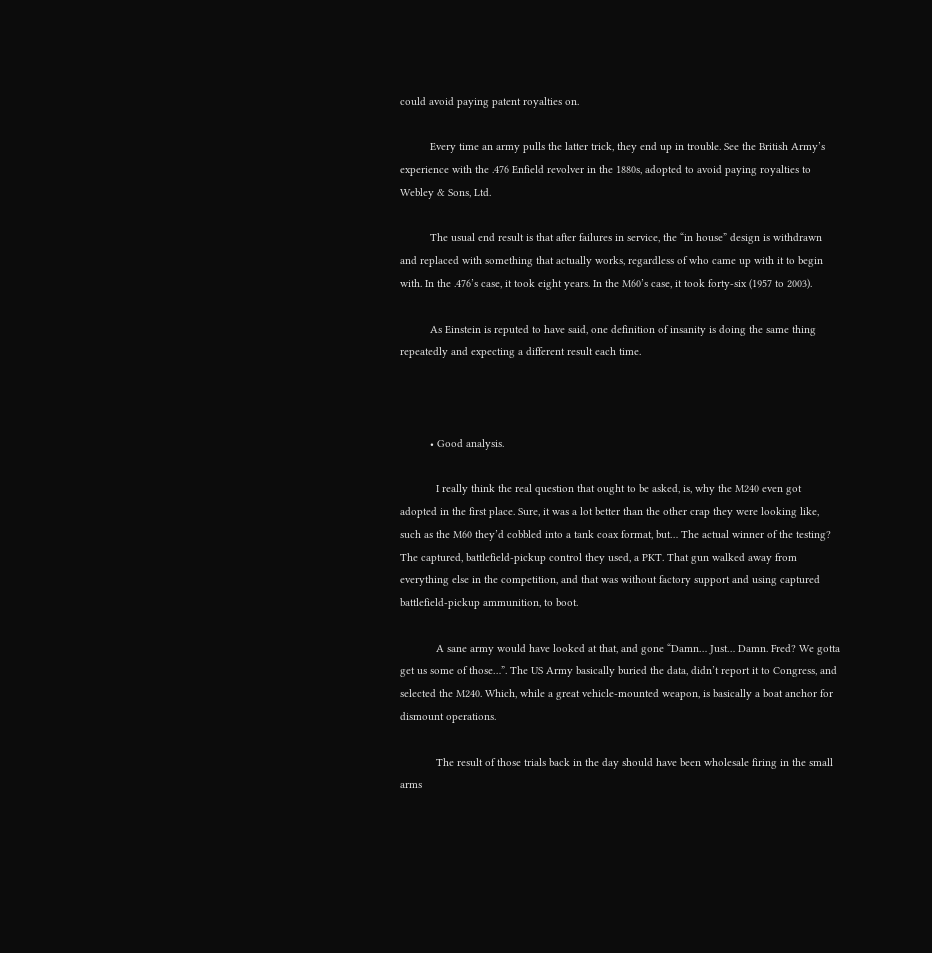could avoid paying patent royalties on.

          Every time an army pulls the latter trick, they end up in trouble. See the British Army’s experience with the .476 Enfield revolver in the 1880s, adopted to avoid paying royalties to Webley & Sons, Ltd.

          The usual end result is that after failures in service, the “in house” design is withdrawn and replaced with something that actually works, regardless of who came up with it to begin with. In the .476’s case, it took eight years. In the M60’s case, it took forty-six (1957 to 2003).

          As Einstein is reputed to have said, one definition of insanity is doing the same thing repeatedly and expecting a different result each time.



          • Good analysis.

            I really think the real question that ought to be asked, is, why the M240 even got adopted in the first place. Sure, it was a lot better than the other crap they were looking like, such as the M60 they’d cobbled into a tank coax format, but… The actual winner of the testing? The captured, battlefield-pickup control they used, a PKT. That gun walked away from everything else in the competition, and that was without factory support and using captured battlefield-pickup ammunition, to boot.

            A sane army would have looked at that, and gone “Damn… Just… Damn. Fred? We gotta get us some of those…”. The US Army basically buried the data, didn’t report it to Congress, and selected the M240. Which, while a great vehicle-mounted weapon, is basically a boat anchor for dismount operations.

            The result of those trials back in the day should have been wholesale firing in the small arms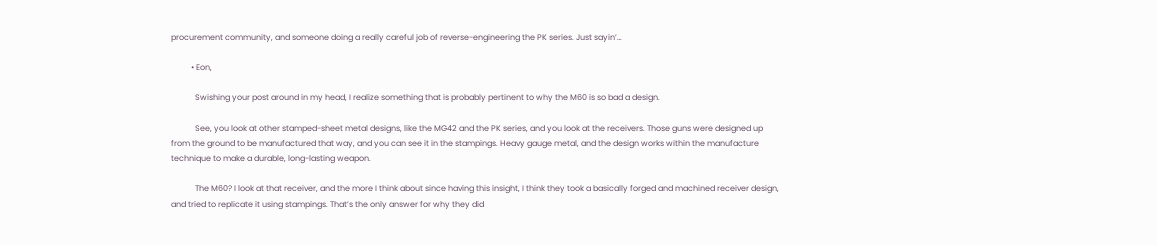procurement community, and someone doing a really careful job of reverse-engineering the PK series. Just sayin’…

          • Eon,

            Swishing your post around in my head, I realize something that is probably pertinent to why the M60 is so bad a design.

            See, you look at other stamped-sheet metal designs, like the MG42 and the PK series, and you look at the receivers. Those guns were designed up from the ground to be manufactured that way, and you can see it in the stampings. Heavy gauge metal, and the design works within the manufacture technique to make a durable, long-lasting weapon.

            The M60? I look at that receiver, and the more I think about since having this insight, I think they took a basically forged and machined receiver design, and tried to replicate it using stampings. That’s the only answer for why they did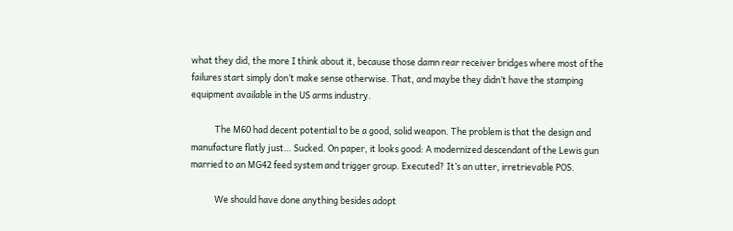what they did, the more I think about it, because those damn rear receiver bridges where most of the failures start simply don’t make sense otherwise. That, and maybe they didn’t have the stamping equipment available in the US arms industry.

            The M60 had decent potential to be a good, solid weapon. The problem is that the design and manufacture flatly just… Sucked. On paper, it looks good: A modernized descendant of the Lewis gun married to an MG42 feed system and trigger group. Executed? It’s an utter, irretrievable POS.

            We should have done anything besides adopt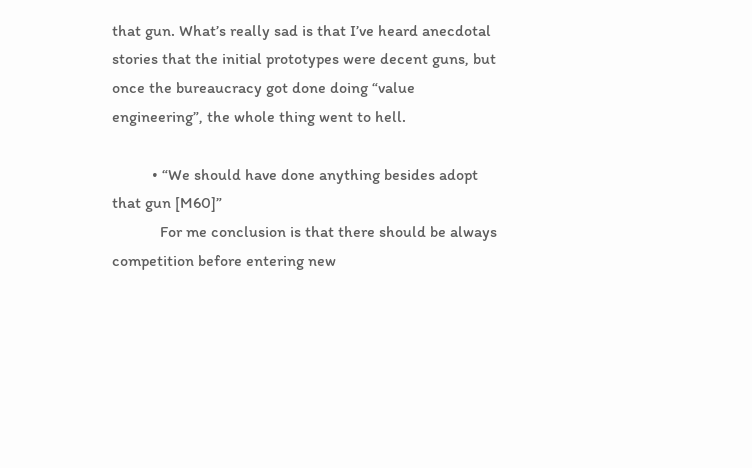that gun. What’s really sad is that I’ve heard anecdotal stories that the initial prototypes were decent guns, but once the bureaucracy got done doing “value engineering”, the whole thing went to hell.

          • “We should have done anything besides adopt that gun [M60]”
            For me conclusion is that there should be always competition before entering new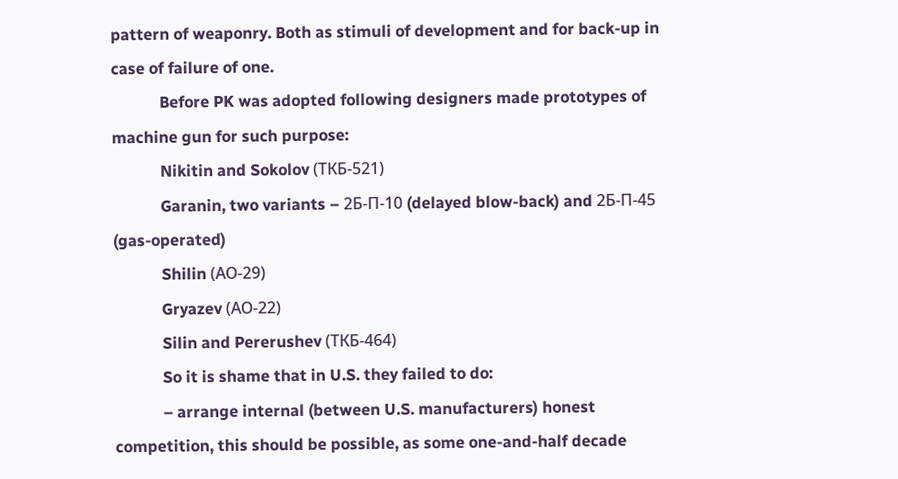pattern of weaponry. Both as stimuli of development and for back-up in case of failure of one.
            Before PK was adopted following designers made prototypes of machine gun for such purpose:
            Nikitin and Sokolov (ТКБ-521)
            Garanin, two variants – 2Б-П-10 (delayed blow-back) and 2Б-П-45 (gas-operated)
            Shilin (АО-29)
            Gryazev (АО-22)
            Silin and Pererushev (ТКБ-464)
            So it is shame that in U.S. they failed to do:
            – arrange internal (between U.S. manufacturers) honest competition, this should be possible, as some one-and-half decade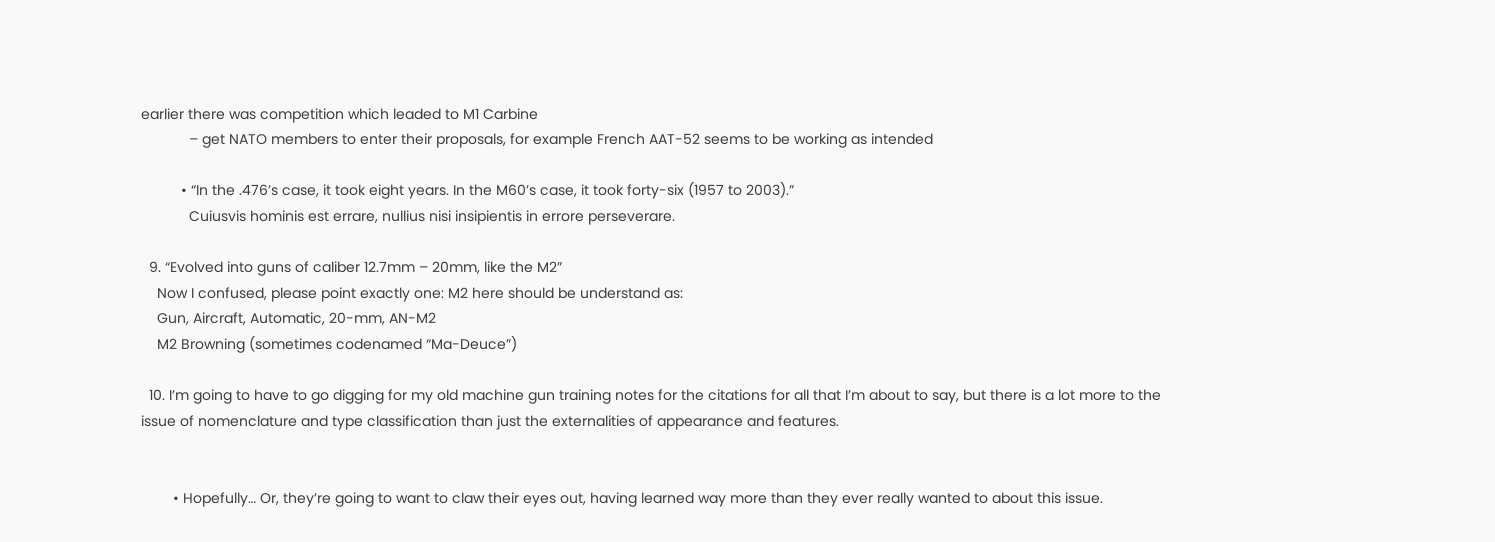earlier there was competition which leaded to M1 Carbine
            – get NATO members to enter their proposals, for example French AAT-52 seems to be working as intended

          • “In the .476’s case, it took eight years. In the M60’s case, it took forty-six (1957 to 2003).”
            Cuiusvis hominis est errare, nullius nisi insipientis in errore perseverare.

  9. “Evolved into guns of caliber 12.7mm – 20mm, like the M2”
    Now I confused, please point exactly one: M2 here should be understand as:
    Gun, Aircraft, Automatic, 20-mm, AN-M2
    M2 Browning (sometimes codenamed “Ma-Deuce”)

  10. I’m going to have to go digging for my old machine gun training notes for the citations for all that I’m about to say, but there is a lot more to the issue of nomenclature and type classification than just the externalities of appearance and features.


        • Hopefully… Or, they’re going to want to claw their eyes out, having learned way more than they ever really wanted to about this issue.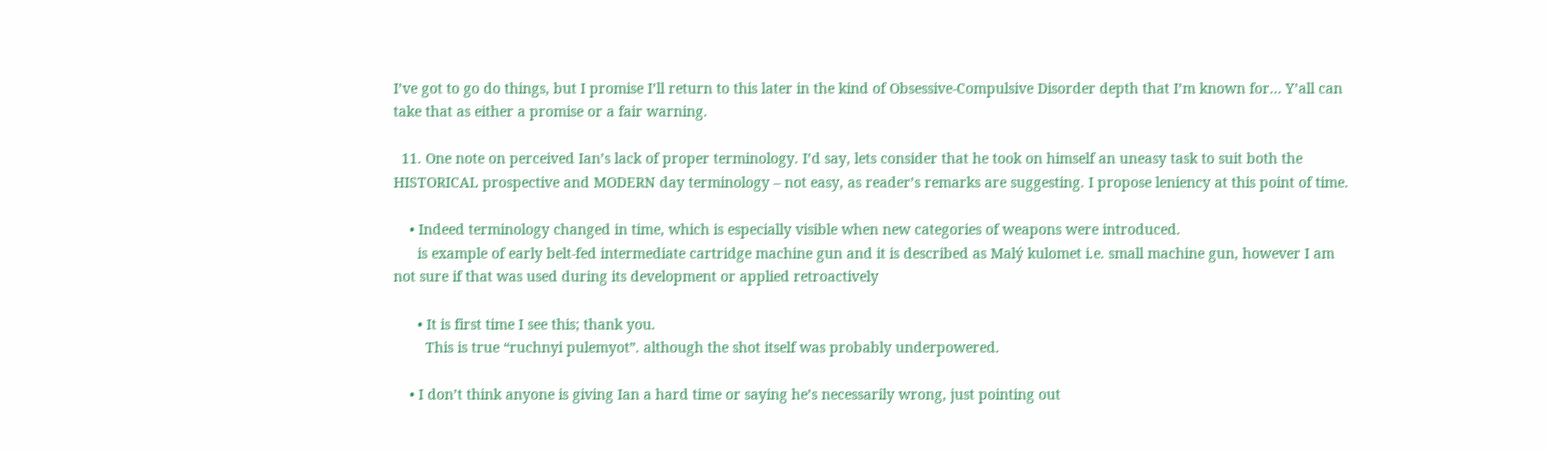I’ve got to go do things, but I promise I’ll return to this later in the kind of Obsessive-Compulsive Disorder depth that I’m known for… Y’all can take that as either a promise or a fair warning.

  11. One note on perceived Ian’s lack of proper terminology. I’d say, lets consider that he took on himself an uneasy task to suit both the HISTORICAL prospective and MODERN day terminology – not easy, as reader’s remarks are suggesting. I propose leniency at this point of time.

    • Indeed terminology changed in time, which is especially visible when new categories of weapons were introduced.
      is example of early belt-fed intermediate cartridge machine gun and it is described as Malý kulomet i.e. small machine gun, however I am not sure if that was used during its development or applied retroactively

      • It is first time I see this; thank you.
        This is true “ruchnyi pulemyot”. although the shot itself was probably underpowered.

    • I don’t think anyone is giving Ian a hard time or saying he’s necessarily wrong, just pointing out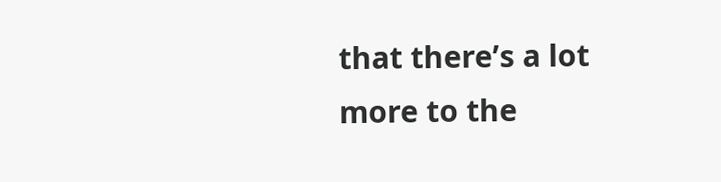that there’s a lot more to the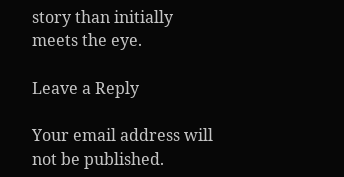story than initially meets the eye.

Leave a Reply

Your email address will not be published.